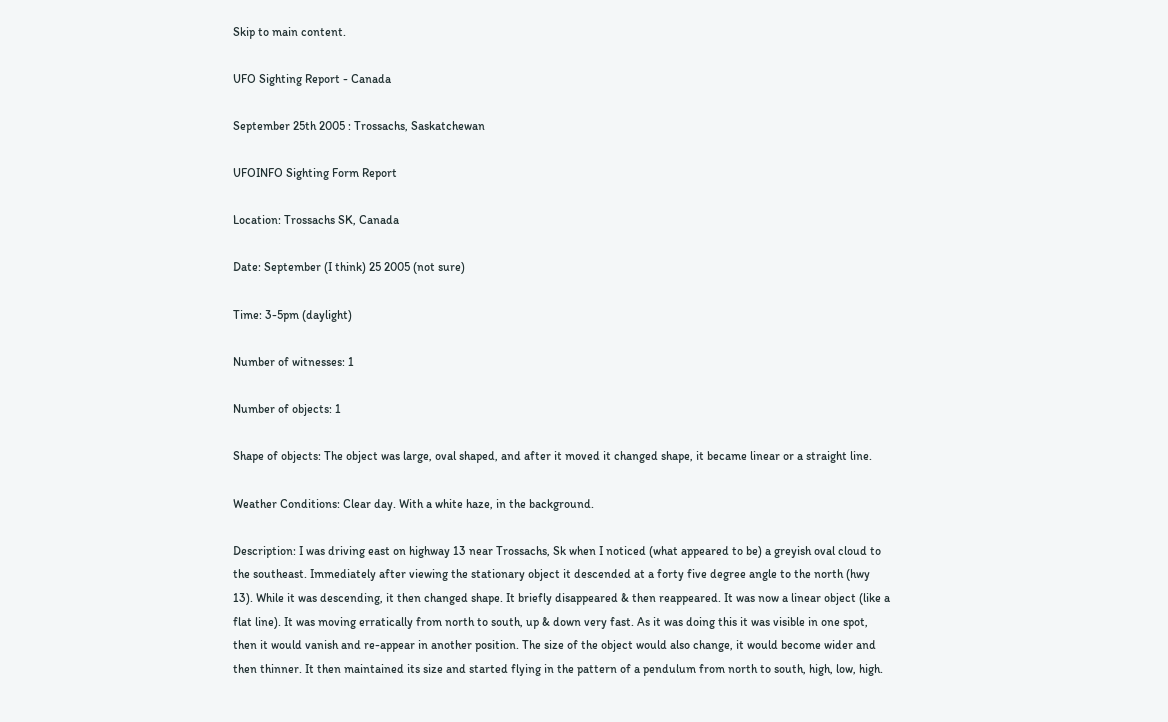Skip to main content.

UFO Sighting Report - Canada

September 25th 2005 : Trossachs, Saskatchewan

UFOINFO Sighting Form Report

Location: Trossachs SK, Canada

Date: September (I think) 25 2005 (not sure)

Time: 3-5pm (daylight)

Number of witnesses: 1

Number of objects: 1

Shape of objects: The object was large, oval shaped, and after it moved it changed shape, it became linear or a straight line.

Weather Conditions: Clear day. With a white haze, in the background.

Description: I was driving east on highway 13 near Trossachs, Sk when I noticed (what appeared to be) a greyish oval cloud to the southeast. Immediately after viewing the stationary object it descended at a forty five degree angle to the north (hwy 13). While it was descending, it then changed shape. It briefly disappeared & then reappeared. It was now a linear object (like a flat line). It was moving erratically from north to south, up & down very fast. As it was doing this it was visible in one spot, then it would vanish and re-appear in another position. The size of the object would also change, it would become wider and then thinner. It then maintained its size and started flying in the pattern of a pendulum from north to south, high, low, high.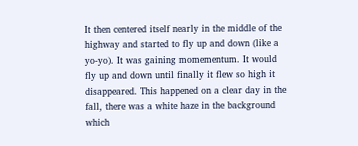It then centered itself nearly in the middle of the highway and started to fly up and down (like a yo-yo). It was gaining momementum. It would fly up and down until finally it flew so high it disappeared. This happened on a clear day in the fall, there was a white haze in the background which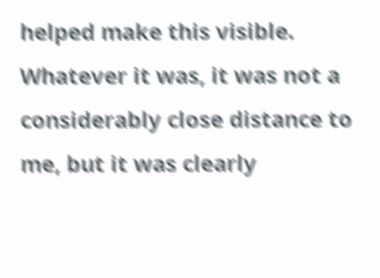helped make this visible. Whatever it was, it was not a considerably close distance to me, but it was clearly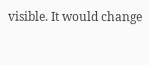visible. It would change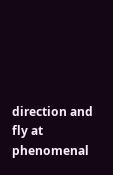direction and fly at phenomenal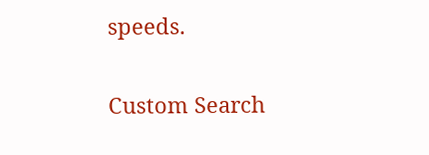speeds.

Custom Search